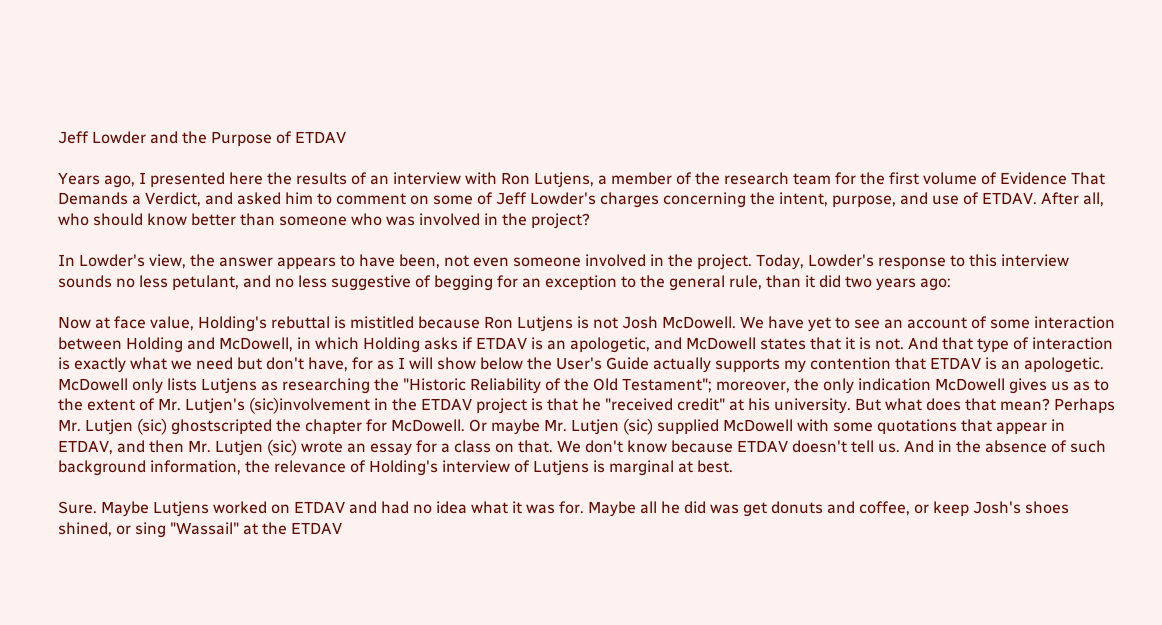Jeff Lowder and the Purpose of ETDAV

Years ago, I presented here the results of an interview with Ron Lutjens, a member of the research team for the first volume of Evidence That Demands a Verdict, and asked him to comment on some of Jeff Lowder's charges concerning the intent, purpose, and use of ETDAV. After all, who should know better than someone who was involved in the project?

In Lowder's view, the answer appears to have been, not even someone involved in the project. Today, Lowder's response to this interview sounds no less petulant, and no less suggestive of begging for an exception to the general rule, than it did two years ago:

Now at face value, Holding's rebuttal is mistitled because Ron Lutjens is not Josh McDowell. We have yet to see an account of some interaction between Holding and McDowell, in which Holding asks if ETDAV is an apologetic, and McDowell states that it is not. And that type of interaction is exactly what we need but don't have, for as I will show below the User's Guide actually supports my contention that ETDAV is an apologetic.
McDowell only lists Lutjens as researching the "Historic Reliability of the Old Testament"; moreover, the only indication McDowell gives us as to the extent of Mr. Lutjen's (sic)involvement in the ETDAV project is that he "received credit" at his university. But what does that mean? Perhaps Mr. Lutjen (sic) ghostscripted the chapter for McDowell. Or maybe Mr. Lutjen (sic) supplied McDowell with some quotations that appear in ETDAV, and then Mr. Lutjen (sic) wrote an essay for a class on that. We don't know because ETDAV doesn't tell us. And in the absence of such background information, the relevance of Holding's interview of Lutjens is marginal at best.

Sure. Maybe Lutjens worked on ETDAV and had no idea what it was for. Maybe all he did was get donuts and coffee, or keep Josh's shoes shined, or sing "Wassail" at the ETDAV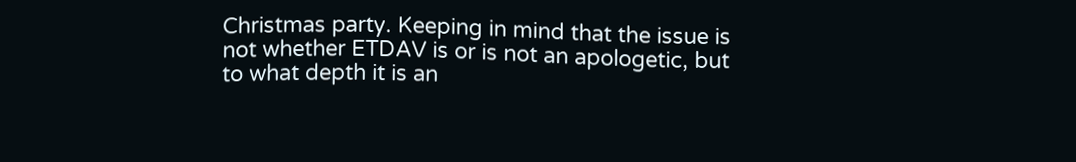Christmas party. Keeping in mind that the issue is not whether ETDAV is or is not an apologetic, but to what depth it is an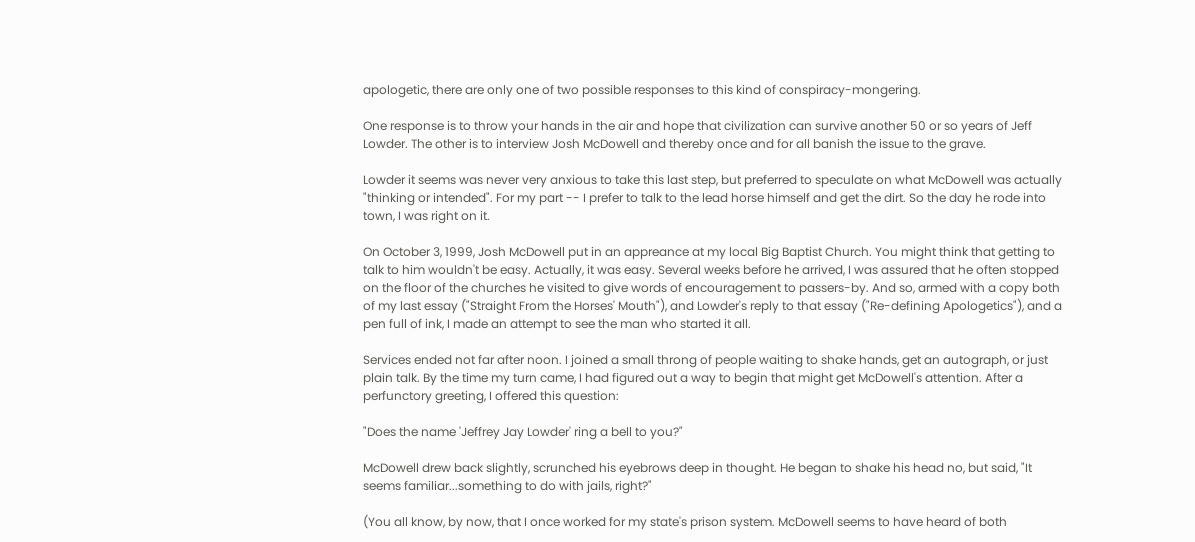apologetic, there are only one of two possible responses to this kind of conspiracy-mongering.

One response is to throw your hands in the air and hope that civilization can survive another 50 or so years of Jeff Lowder. The other is to interview Josh McDowell and thereby once and for all banish the issue to the grave.

Lowder it seems was never very anxious to take this last step, but preferred to speculate on what McDowell was actually "thinking or intended". For my part -- I prefer to talk to the lead horse himself and get the dirt. So the day he rode into town, I was right on it.

On October 3, 1999, Josh McDowell put in an appreance at my local Big Baptist Church. You might think that getting to talk to him wouldn't be easy. Actually, it was easy. Several weeks before he arrived, I was assured that he often stopped on the floor of the churches he visited to give words of encouragement to passers-by. And so, armed with a copy both of my last essay ("Straight From the Horses' Mouth"), and Lowder's reply to that essay ("Re-defining Apologetics"), and a pen full of ink, I made an attempt to see the man who started it all.

Services ended not far after noon. I joined a small throng of people waiting to shake hands, get an autograph, or just plain talk. By the time my turn came, I had figured out a way to begin that might get McDowell's attention. After a perfunctory greeting, I offered this question:

"Does the name 'Jeffrey Jay Lowder' ring a bell to you?"

McDowell drew back slightly, scrunched his eyebrows deep in thought. He began to shake his head no, but said, "It seems familiar...something to do with jails, right?"

(You all know, by now, that I once worked for my state's prison system. McDowell seems to have heard of both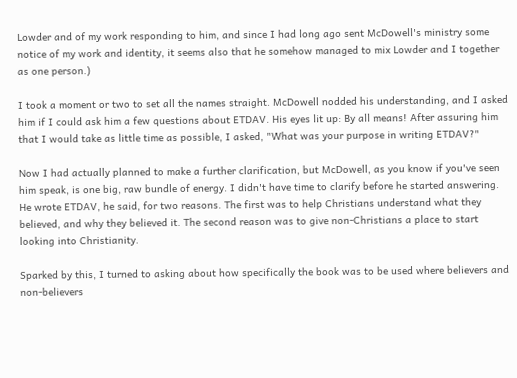Lowder and of my work responding to him, and since I had long ago sent McDowell's ministry some notice of my work and identity, it seems also that he somehow managed to mix Lowder and I together as one person.)

I took a moment or two to set all the names straight. McDowell nodded his understanding, and I asked him if I could ask him a few questions about ETDAV. His eyes lit up: By all means! After assuring him that I would take as little time as possible, I asked, "What was your purpose in writing ETDAV?"

Now I had actually planned to make a further clarification, but McDowell, as you know if you've seen him speak, is one big, raw bundle of energy. I didn't have time to clarify before he started answering. He wrote ETDAV, he said, for two reasons. The first was to help Christians understand what they believed, and why they believed it. The second reason was to give non-Christians a place to start looking into Christianity.

Sparked by this, I turned to asking about how specifically the book was to be used where believers and non-believers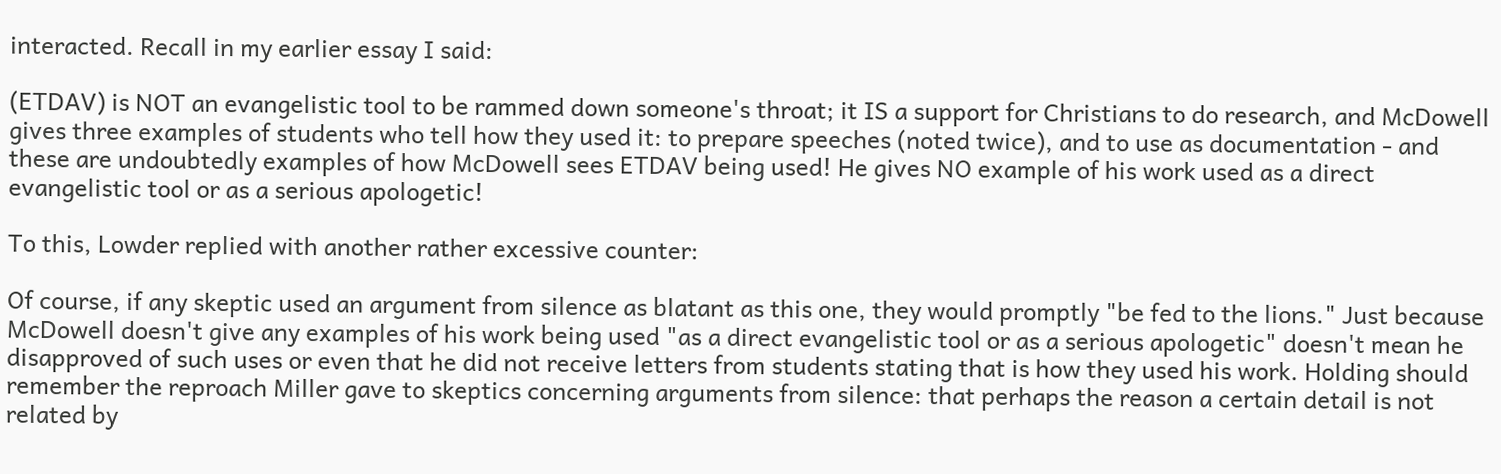interacted. Recall in my earlier essay I said:

(ETDAV) is NOT an evangelistic tool to be rammed down someone's throat; it IS a support for Christians to do research, and McDowell gives three examples of students who tell how they used it: to prepare speeches (noted twice), and to use as documentation - and these are undoubtedly examples of how McDowell sees ETDAV being used! He gives NO example of his work used as a direct evangelistic tool or as a serious apologetic!

To this, Lowder replied with another rather excessive counter:

Of course, if any skeptic used an argument from silence as blatant as this one, they would promptly "be fed to the lions." Just because McDowell doesn't give any examples of his work being used "as a direct evangelistic tool or as a serious apologetic" doesn't mean he disapproved of such uses or even that he did not receive letters from students stating that is how they used his work. Holding should remember the reproach Miller gave to skeptics concerning arguments from silence: that perhaps the reason a certain detail is not related by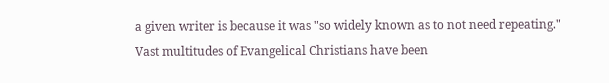a given writer is because it was "so widely known as to not need repeating." Vast multitudes of Evangelical Christians have been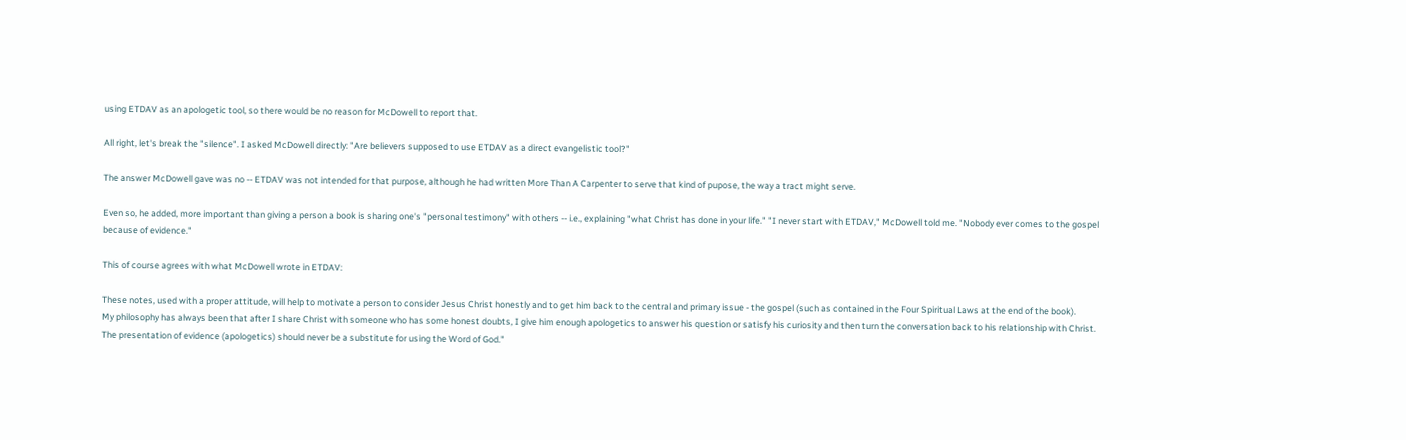using ETDAV as an apologetic tool, so there would be no reason for McDowell to report that.

All right, let's break the "silence". I asked McDowell directly: "Are believers supposed to use ETDAV as a direct evangelistic tool?"

The answer McDowell gave was no -- ETDAV was not intended for that purpose, although he had written More Than A Carpenter to serve that kind of pupose, the way a tract might serve.

Even so, he added, more important than giving a person a book is sharing one's "personal testimony" with others -- i.e., explaining "what Christ has done in your life." "I never start with ETDAV," McDowell told me. "Nobody ever comes to the gospel because of evidence."

This of course agrees with what McDowell wrote in ETDAV:

These notes, used with a proper attitude, will help to motivate a person to consider Jesus Christ honestly and to get him back to the central and primary issue - the gospel (such as contained in the Four Spiritual Laws at the end of the book).
My philosophy has always been that after I share Christ with someone who has some honest doubts, I give him enough apologetics to answer his question or satisfy his curiosity and then turn the conversation back to his relationship with Christ. The presentation of evidence (apologetics) should never be a substitute for using the Word of God."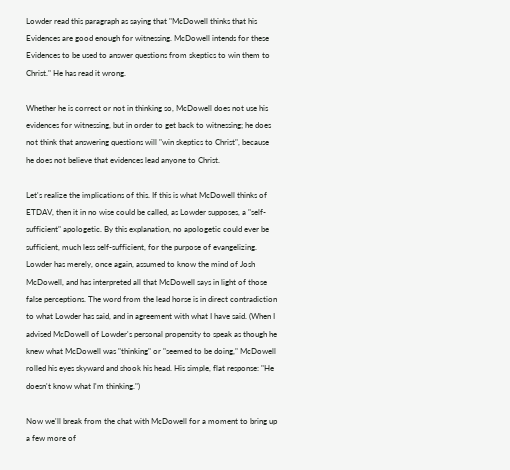Lowder read this paragraph as saying that "McDowell thinks that his Evidences are good enough for witnessing. McDowell intends for these Evidences to be used to answer questions from skeptics to win them to Christ." He has read it wrong.

Whether he is correct or not in thinking so, McDowell does not use his evidences for witnessing, but in order to get back to witnessing; he does not think that answering questions will "win skeptics to Christ", because he does not believe that evidences lead anyone to Christ.

Let's realize the implications of this. If this is what McDowell thinks of ETDAV, then it in no wise could be called, as Lowder supposes, a "self-sufficient" apologetic. By this explanation, no apologetic could ever be sufficient, much less self-sufficient, for the purpose of evangelizing. Lowder has merely, once again, assumed to know the mind of Josh McDowell, and has interpreted all that McDowell says in light of those false perceptions. The word from the lead horse is in direct contradiction to what Lowder has said, and in agreement with what I have said. (When I advised McDowell of Lowder's personal propensity to speak as though he knew what McDowell was "thinking" or "seemed to be doing," McDowell rolled his eyes skyward and shook his head. His simple, flat response: "He doesn't know what I'm thinking.")

Now we'll break from the chat with McDowell for a moment to bring up a few more of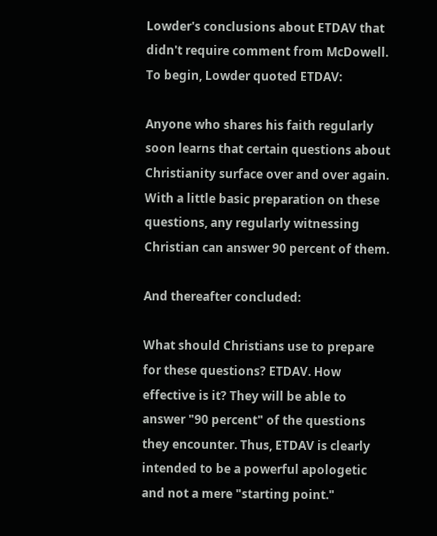Lowder's conclusions about ETDAV that didn't require comment from McDowell. To begin, Lowder quoted ETDAV:

Anyone who shares his faith regularly soon learns that certain questions about Christianity surface over and over again. With a little basic preparation on these questions, any regularly witnessing Christian can answer 90 percent of them.

And thereafter concluded:

What should Christians use to prepare for these questions? ETDAV. How effective is it? They will be able to answer "90 percent" of the questions they encounter. Thus, ETDAV is clearly intended to be a powerful apologetic and not a mere "starting point."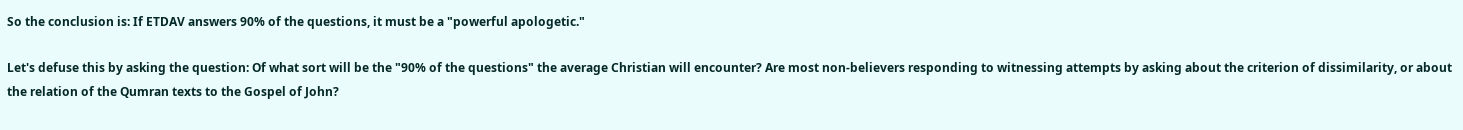So the conclusion is: If ETDAV answers 90% of the questions, it must be a "powerful apologetic."

Let's defuse this by asking the question: Of what sort will be the "90% of the questions" the average Christian will encounter? Are most non-believers responding to witnessing attempts by asking about the criterion of dissimilarity, or about the relation of the Qumran texts to the Gospel of John?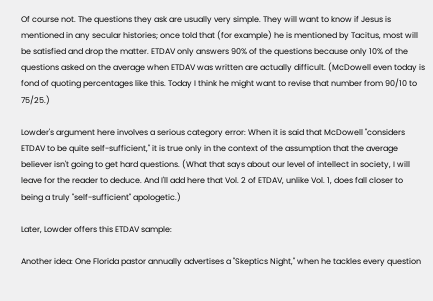Of course not. The questions they ask are usually very simple. They will want to know if Jesus is mentioned in any secular histories; once told that (for example) he is mentioned by Tacitus, most will be satisfied and drop the matter. ETDAV only answers 90% of the questions because only 10% of the questions asked on the average when ETDAV was written are actually difficult. (McDowell even today is fond of quoting percentages like this. Today I think he might want to revise that number from 90/10 to 75/25.)

Lowder's argument here involves a serious category error: When it is said that McDowell "considers ETDAV to be quite self-sufficient," it is true only in the context of the assumption that the average believer isn't going to get hard questions. (What that says about our level of intellect in society, I will leave for the reader to deduce. And I'll add here that Vol. 2 of ETDAV, unlike Vol. 1, does fall closer to being a truly "self-sufficient" apologetic.)

Later, Lowder offers this ETDAV sample:

Another idea: One Florida pastor annually advertises a "Skeptics Night," when he tackles every question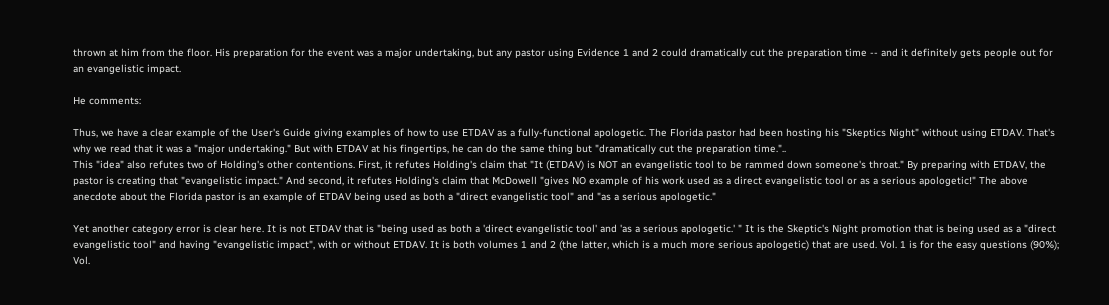thrown at him from the floor. His preparation for the event was a major undertaking, but any pastor using Evidence 1 and 2 could dramatically cut the preparation time -- and it definitely gets people out for an evangelistic impact.

He comments:

Thus, we have a clear example of the User's Guide giving examples of how to use ETDAV as a fully-functional apologetic. The Florida pastor had been hosting his "Skeptics Night" without using ETDAV. That's why we read that it was a "major undertaking." But with ETDAV at his fingertips, he can do the same thing but "dramatically cut the preparation time."..
This "idea" also refutes two of Holding's other contentions. First, it refutes Holding's claim that "It (ETDAV) is NOT an evangelistic tool to be rammed down someone's throat." By preparing with ETDAV, the pastor is creating that "evangelistic impact." And second, it refutes Holding's claim that McDowell "gives NO example of his work used as a direct evangelistic tool or as a serious apologetic!" The above anecdote about the Florida pastor is an example of ETDAV being used as both a "direct evangelistic tool" and "as a serious apologetic."

Yet another category error is clear here. It is not ETDAV that is "being used as both a 'direct evangelistic tool' and 'as a serious apologetic.' " It is the Skeptic's Night promotion that is being used as a "direct evangelistic tool" and having "evangelistic impact", with or without ETDAV. It is both volumes 1 and 2 (the latter, which is a much more serious apologetic) that are used. Vol. 1 is for the easy questions (90%); Vol.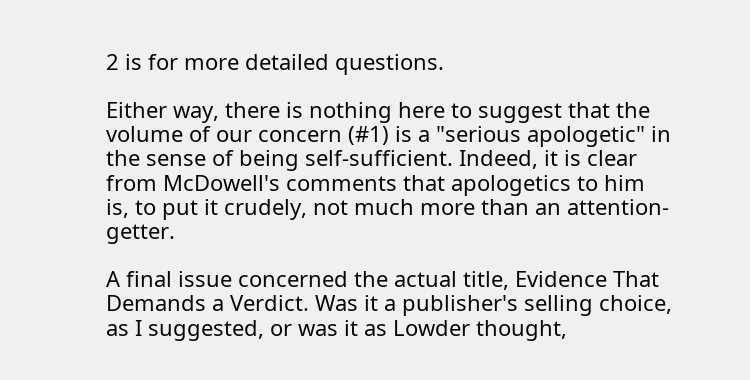2 is for more detailed questions.

Either way, there is nothing here to suggest that the volume of our concern (#1) is a "serious apologetic" in the sense of being self-sufficient. Indeed, it is clear from McDowell's comments that apologetics to him is, to put it crudely, not much more than an attention-getter.

A final issue concerned the actual title, Evidence That Demands a Verdict. Was it a publisher's selling choice, as I suggested, or was it as Lowder thought,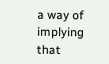a way of implying that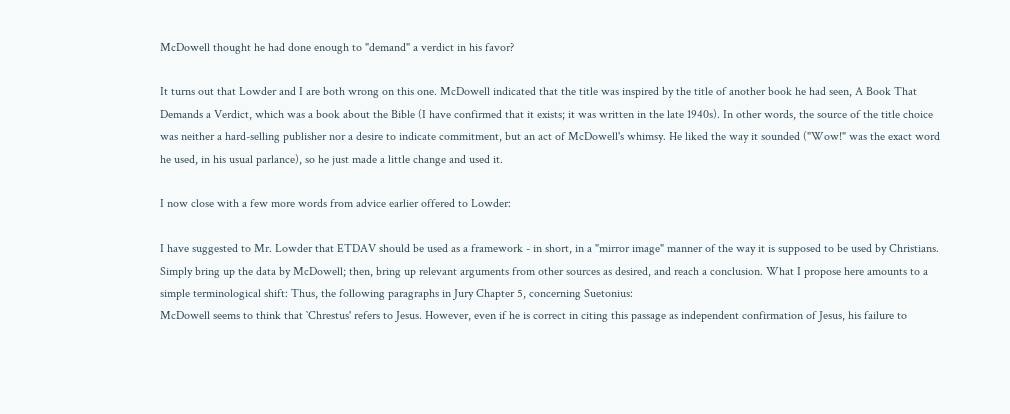McDowell thought he had done enough to "demand" a verdict in his favor?

It turns out that Lowder and I are both wrong on this one. McDowell indicated that the title was inspired by the title of another book he had seen, A Book That Demands a Verdict, which was a book about the Bible (I have confirmed that it exists; it was written in the late 1940s). In other words, the source of the title choice was neither a hard-selling publisher nor a desire to indicate commitment, but an act of McDowell's whimsy. He liked the way it sounded ("Wow!" was the exact word he used, in his usual parlance), so he just made a little change and used it.

I now close with a few more words from advice earlier offered to Lowder:

I have suggested to Mr. Lowder that ETDAV should be used as a framework - in short, in a "mirror image" manner of the way it is supposed to be used by Christians. Simply bring up the data by McDowell; then, bring up relevant arguments from other sources as desired, and reach a conclusion. What I propose here amounts to a simple terminological shift: Thus, the following paragraphs in Jury Chapter 5, concerning Suetonius:
McDowell seems to think that `Chrestus' refers to Jesus. However, even if he is correct in citing this passage as independent confirmation of Jesus, his failure to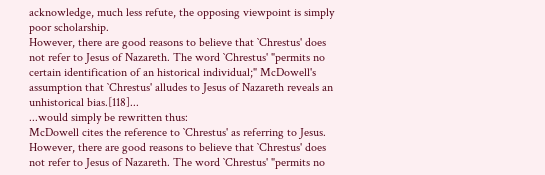acknowledge, much less refute, the opposing viewpoint is simply poor scholarship.
However, there are good reasons to believe that `Chrestus' does not refer to Jesus of Nazareth. The word `Chrestus' "permits no certain identification of an historical individual;" McDowell's assumption that `Chrestus' alludes to Jesus of Nazareth reveals an unhistorical bias.[118]...
...would simply be rewritten thus:
McDowell cites the reference to `Chrestus' as referring to Jesus. However, there are good reasons to believe that `Chrestus' does not refer to Jesus of Nazareth. The word `Chrestus' "permits no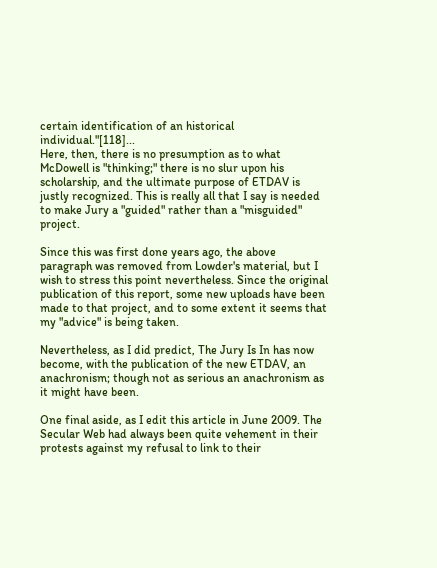certain identification of an historical individual."[118]...
Here, then, there is no presumption as to what McDowell is "thinking;" there is no slur upon his scholarship, and the ultimate purpose of ETDAV is justly recognized. This is really all that I say is needed to make Jury a "guided" rather than a "misguided" project.

Since this was first done years ago, the above paragraph was removed from Lowder's material, but I wish to stress this point nevertheless. Since the original publication of this report, some new uploads have been made to that project, and to some extent it seems that my "advice" is being taken.

Nevertheless, as I did predict, The Jury Is In has now become, with the publication of the new ETDAV, an anachronism; though not as serious an anachronism as it might have been.

One final aside, as I edit this article in June 2009. The Secular Web had always been quite vehement in their protests against my refusal to link to their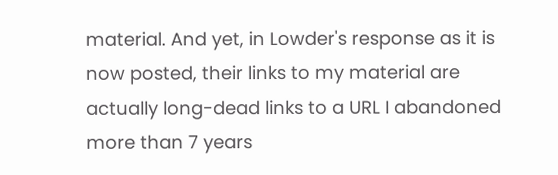material. And yet, in Lowder's response as it is now posted, their links to my material are actually long-dead links to a URL I abandoned more than 7 years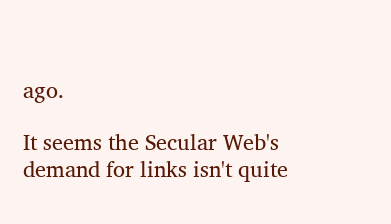ago.

It seems the Secular Web's demand for links isn't quite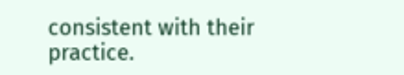consistent with their practice.